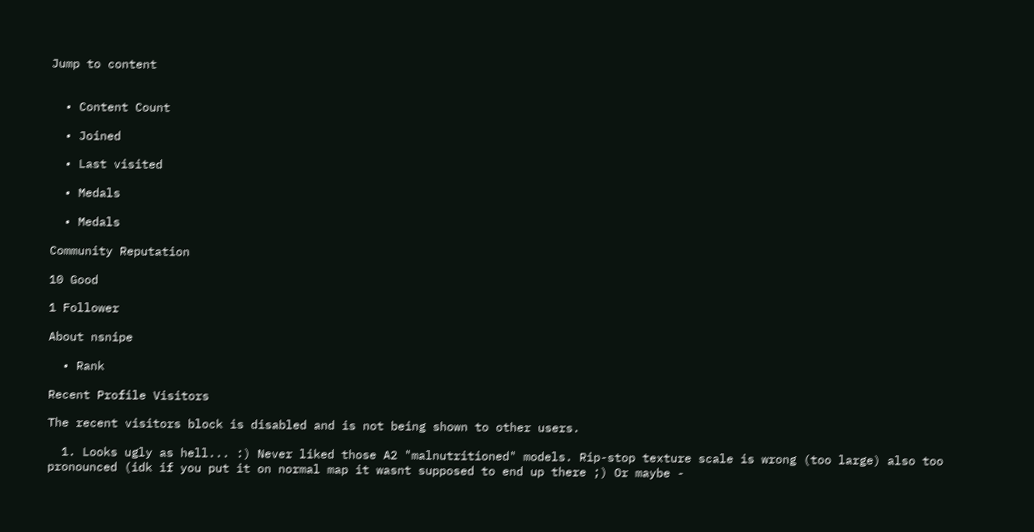Jump to content


  • Content Count

  • Joined

  • Last visited

  • Medals

  • Medals

Community Reputation

10 Good

1 Follower

About nsnipe

  • Rank

Recent Profile Visitors

The recent visitors block is disabled and is not being shown to other users.

  1. Looks ugly as hell... :) Never liked those A2 "malnutritioned" models. Rip-stop texture scale is wrong (too large) also too pronounced (idk if you put it on normal map it wasnt supposed to end up there ;) Or maybe -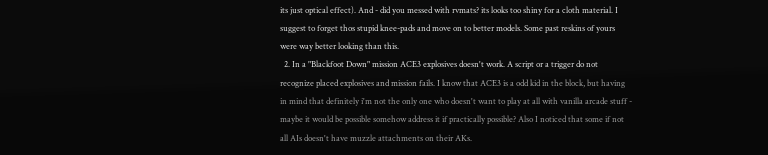its just optical effect). And - did you messed with rvmats? its looks too shiny for a cloth material. I suggest to forget thos stupid knee-pads and move on to better models. Some past reskins of yours were way better looking than this.
  2. In a "Blackfoot Down" mission ACE3 explosives doesn't work. A script or a trigger do not recognize placed explosives and mission fails. I know that ACE3 is a odd kid in the block, but having in mind that definitely i'm not the only one who doesn't want to play at all with vanilla arcade stuff - maybe it would be possible somehow address it if practically possible? Also I noticed that some if not all AIs doesn't have muzzle attachments on their AKs.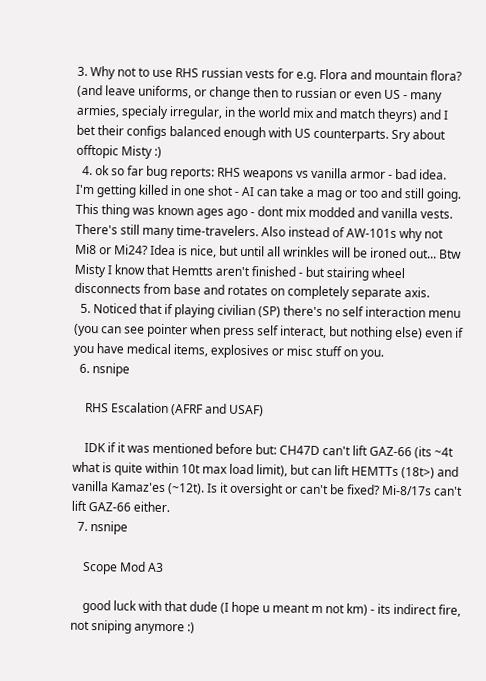3. Why not to use RHS russian vests for e.g. Flora and mountain flora? (and leave uniforms, or change then to russian or even US - many armies, specialy irregular, in the world mix and match theyrs) and I bet their configs balanced enough with US counterparts. Sry about offtopic Misty :)
  4. ok so far bug reports: RHS weapons vs vanilla armor - bad idea. I'm getting killed in one shot - AI can take a mag or too and still going. This thing was known ages ago - dont mix modded and vanilla vests. There's still many time-travelers. Also instead of AW-101s why not Mi8 or Mi24? Idea is nice, but until all wrinkles will be ironed out... Btw Misty I know that Hemtts aren't finished - but stairing wheel disconnects from base and rotates on completely separate axis.
  5. Noticed that if playing civilian (SP) there's no self interaction menu (you can see pointer when press self interact, but nothing else) even if you have medical items, explosives or misc stuff on you.
  6. nsnipe

    RHS Escalation (AFRF and USAF)

    IDK if it was mentioned before but: CH47D can't lift GAZ-66 (its ~4t what is quite within 10t max load limit), but can lift HEMTTs (18t>) and vanilla Kamaz'es (~12t). Is it oversight or can't be fixed? Mi-8/17s can't lift GAZ-66 either.
  7. nsnipe

    Scope Mod A3

    good luck with that dude (I hope u meant m not km) - its indirect fire, not sniping anymore :)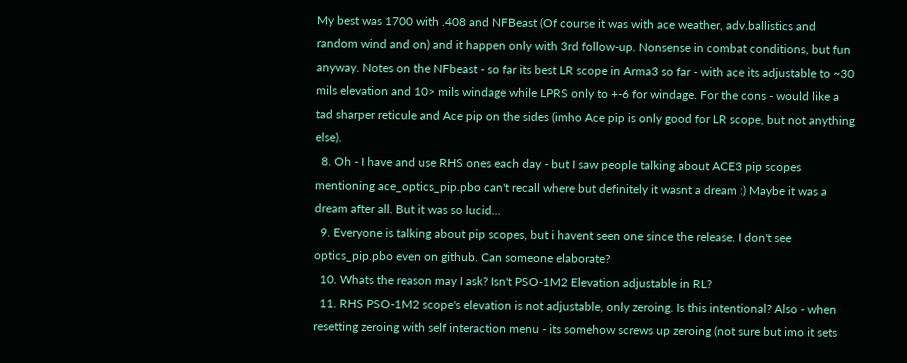My best was 1700 with .408 and NFBeast (Of course it was with ace weather, adv.ballistics and random wind and on) and it happen only with 3rd follow-up. Nonsense in combat conditions, but fun anyway. Notes on the NFbeast - so far its best LR scope in Arma3 so far - with ace its adjustable to ~30 mils elevation and 10> mils windage while LPRS only to +-6 for windage. For the cons - would like a tad sharper reticule and Ace pip on the sides (imho Ace pip is only good for LR scope, but not anything else).
  8. Oh - I have and use RHS ones each day - but I saw people talking about ACE3 pip scopes mentioning ace_optics_pip.pbo can't recall where but definitely it wasnt a dream :) Maybe it was a dream after all. But it was so lucid...
  9. Everyone is talking about pip scopes, but i havent seen one since the release. I don't see optics_pip.pbo even on github. Can someone elaborate?
  10. Whats the reason may I ask? Isn't PSO-1M2 Elevation adjustable in RL?
  11. RHS PSO-1M2 scope's elevation is not adjustable, only zeroing. Is this intentional? Also - when resetting zeroing with self interaction menu - its somehow screws up zeroing (not sure but imo it sets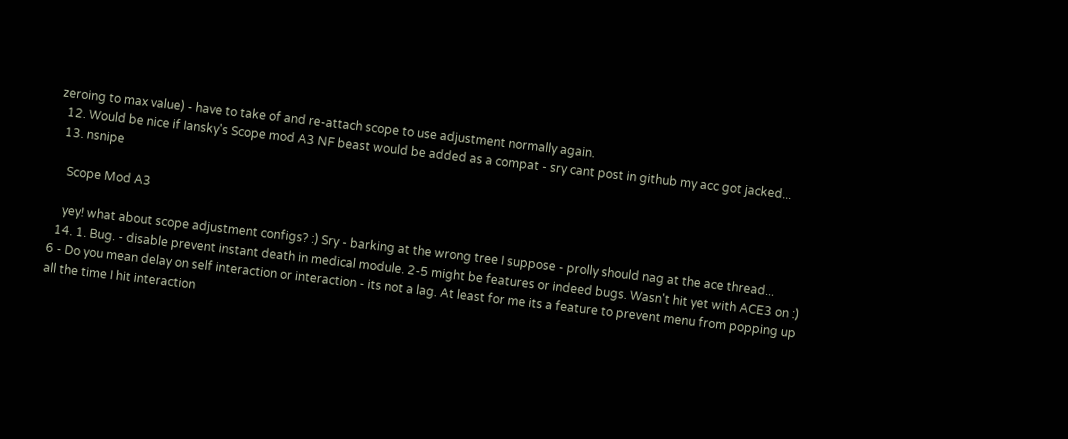zeroing to max value) - have to take of and re-attach scope to use adjustment normally again.
  12. Would be nice if Iansky's Scope mod A3 NF beast would be added as a compat - sry cant post in github my acc got jacked...
  13. nsnipe

    Scope Mod A3

    yey! what about scope adjustment configs? :) Sry - barking at the wrong tree I suppose - prolly should nag at the ace thread...
  14. 1. Bug. - disable prevent instant death in medical module. 2-5 might be features or indeed bugs. Wasn't hit yet with ACE3 on :) 6 - Do you mean delay on self interaction or interaction - its not a lag. At least for me its a feature to prevent menu from popping up all the time I hit interaction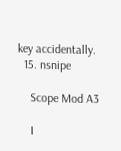key accidentally.
  15. nsnipe

    Scope Mod A3

    I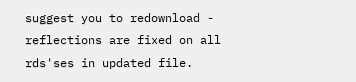suggest you to redownload - reflections are fixed on all rds'ses in updated file.